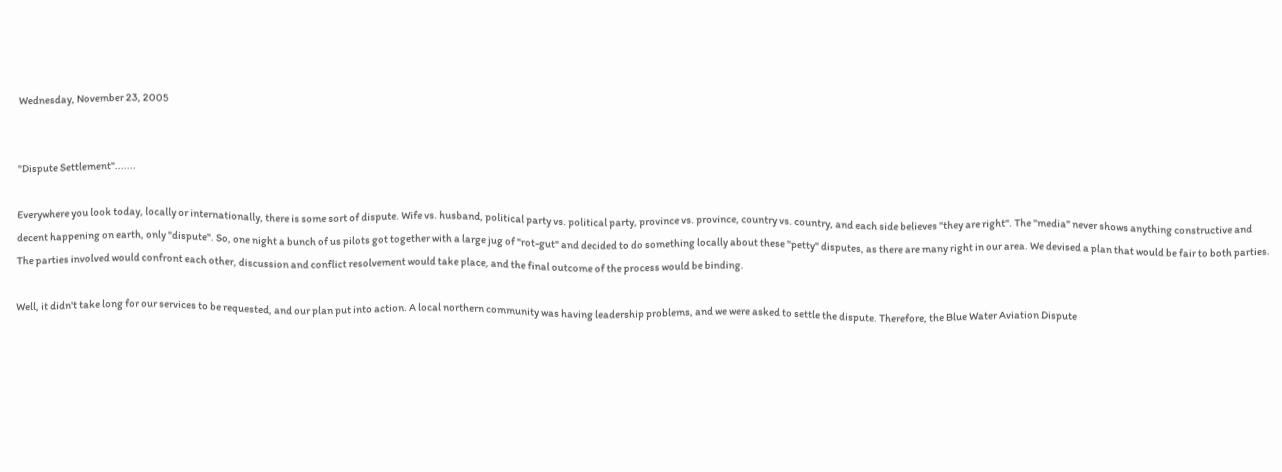Wednesday, November 23, 2005


"Dispute Settlement".......

Everywhere you look today, locally or internationally, there is some sort of dispute. Wife vs. husband, political party vs. political party, province vs. province, country vs. country, and each side believes "they are right". The "media" never shows anything constructive and decent happening on earth, only "dispute". So, one night a bunch of us pilots got together with a large jug of "rot-gut" and decided to do something locally about these "petty" disputes, as there are many right in our area. We devised a plan that would be fair to both parties. The parties involved would confront each other, discussion and conflict resolvement would take place, and the final outcome of the process would be binding.

Well, it didn't take long for our services to be requested, and our plan put into action. A local northern community was having leadership problems, and we were asked to settle the dispute. Therefore, the Blue Water Aviation Dispute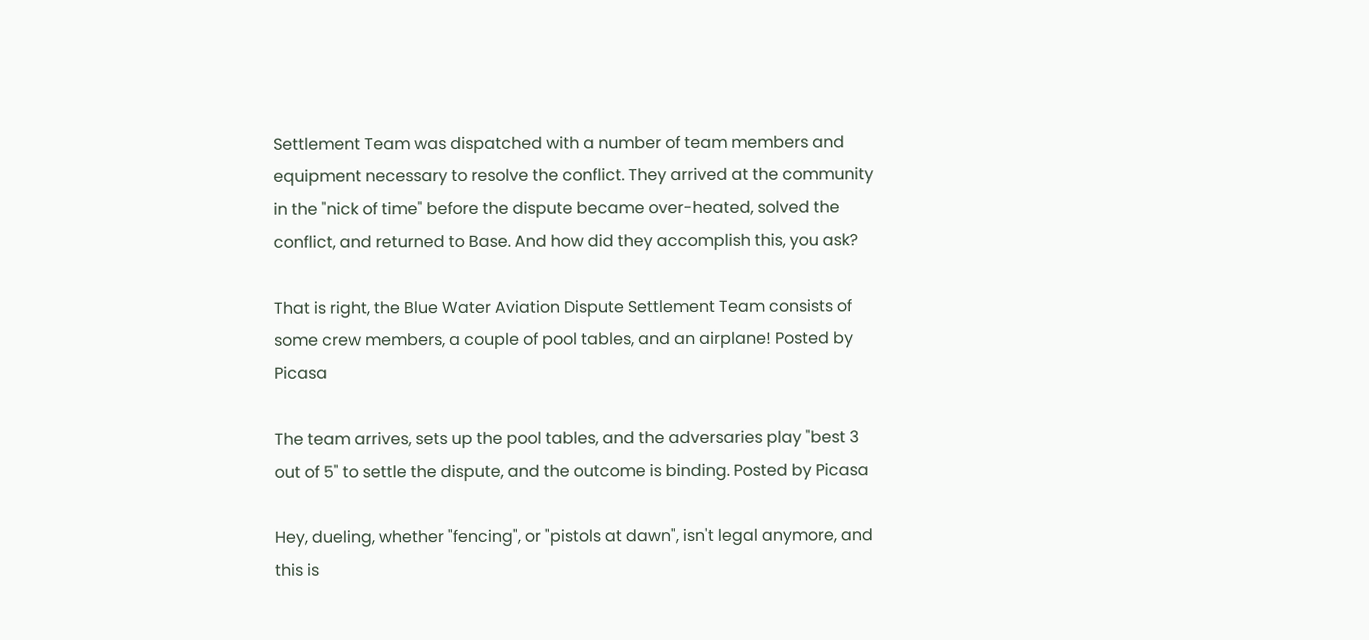Settlement Team was dispatched with a number of team members and equipment necessary to resolve the conflict. They arrived at the community in the "nick of time" before the dispute became over-heated, solved the conflict, and returned to Base. And how did they accomplish this, you ask?

That is right, the Blue Water Aviation Dispute Settlement Team consists of some crew members, a couple of pool tables, and an airplane! Posted by Picasa

The team arrives, sets up the pool tables, and the adversaries play "best 3 out of 5" to settle the dispute, and the outcome is binding. Posted by Picasa

Hey, dueling, whether "fencing", or "pistols at dawn", isn't legal anymore, and this is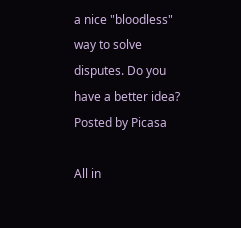a nice "bloodless" way to solve disputes. Do you have a better idea? Posted by Picasa

All in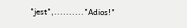"jest",.........."Adios!"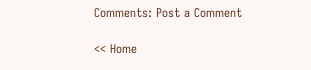Comments: Post a Comment

<< Home